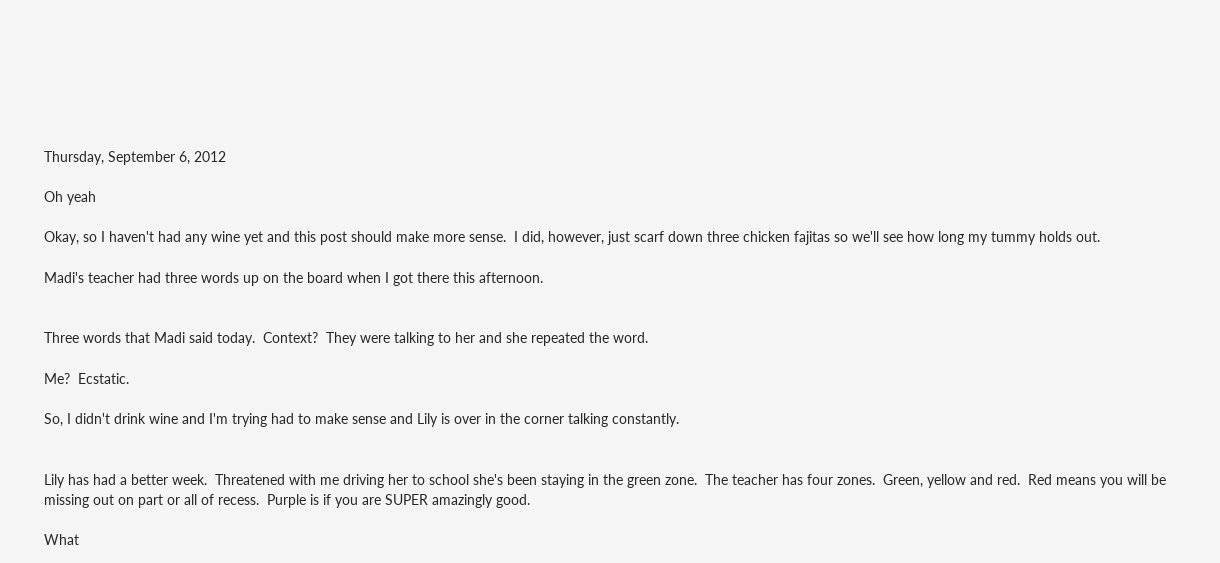Thursday, September 6, 2012

Oh yeah

Okay, so I haven't had any wine yet and this post should make more sense.  I did, however, just scarf down three chicken fajitas so we'll see how long my tummy holds out.

Madi's teacher had three words up on the board when I got there this afternoon.


Three words that Madi said today.  Context?  They were talking to her and she repeated the word.

Me?  Ecstatic.

So, I didn't drink wine and I'm trying had to make sense and Lily is over in the corner talking constantly.


Lily has had a better week.  Threatened with me driving her to school she's been staying in the green zone.  The teacher has four zones.  Green, yellow and red.  Red means you will be missing out on part or all of recess.  Purple is if you are SUPER amazingly good.

What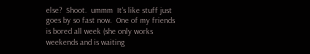else?  Shoot.  ummm  It's like stuff just goes by so fast now.  One of my friends is bored all week (she only works weekends and is waiting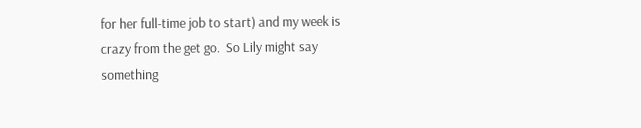for her full-time job to start) and my week is crazy from the get go.  So Lily might say something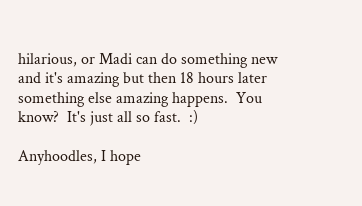hilarious, or Madi can do something new and it's amazing but then 18 hours later something else amazing happens.  You know?  It's just all so fast.  :)

Anyhoodles, I hope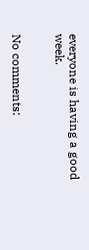everyone is having a good week.


No comments: